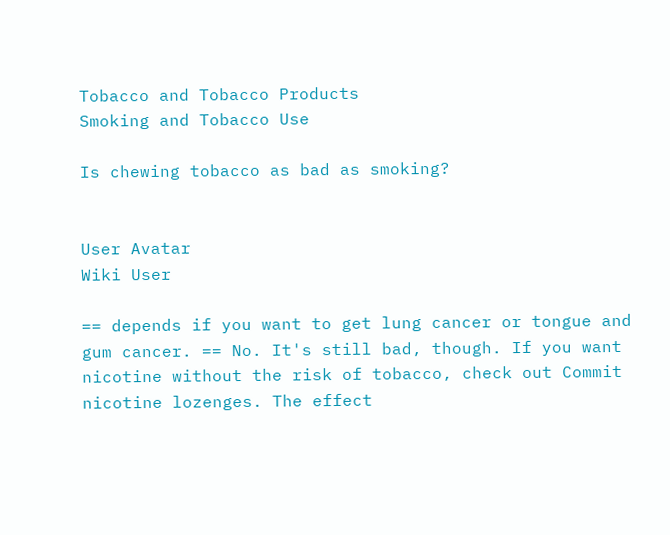Tobacco and Tobacco Products
Smoking and Tobacco Use

Is chewing tobacco as bad as smoking?


User Avatar
Wiki User

== depends if you want to get lung cancer or tongue and gum cancer. == No. It's still bad, though. If you want nicotine without the risk of tobacco, check out Commit nicotine lozenges. The effect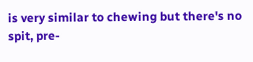is very similar to chewing but there's no spit, pre-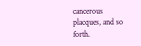cancerous placques, and so forth.